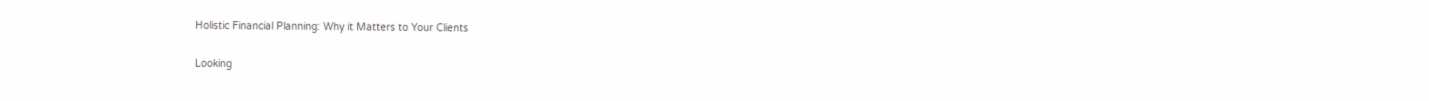Holistic Financial Planning: Why it Matters to Your Clients

Looking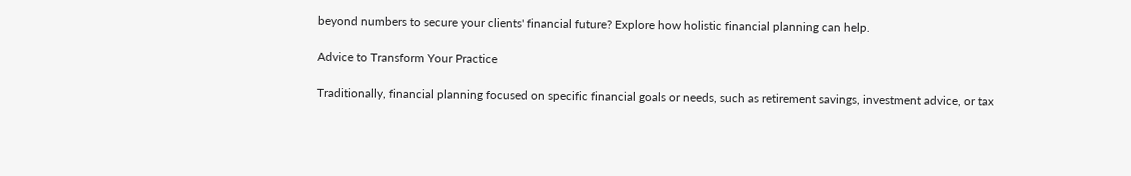beyond numbers to secure your clients' financial future? Explore how holistic financial planning can help.

Advice to Transform Your Practice

Traditionally, financial planning focused on specific financial goals or needs, such as retirement savings, investment advice, or tax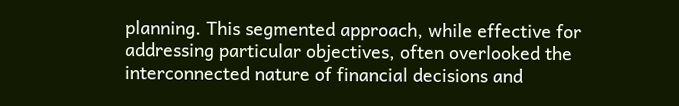planning. This segmented approach, while effective for addressing particular objectives, often overlooked the interconnected nature of financial decisions and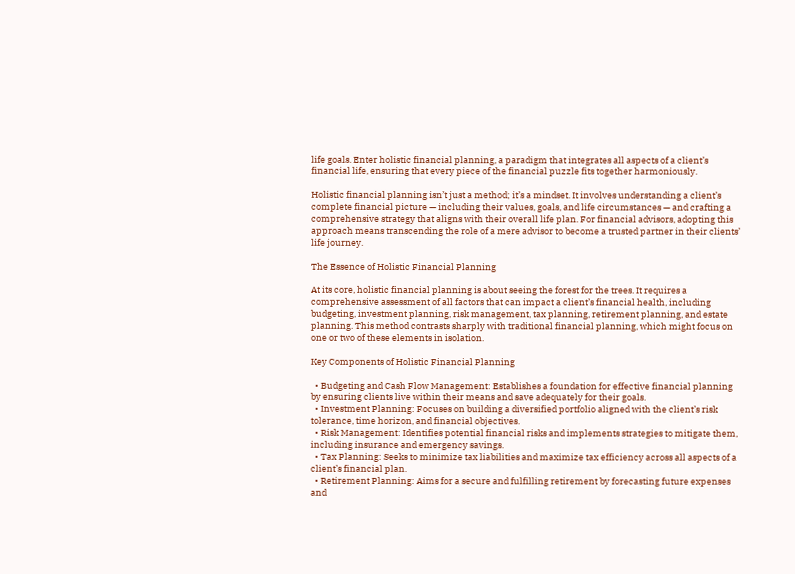life goals. Enter holistic financial planning, a paradigm that integrates all aspects of a client’s financial life, ensuring that every piece of the financial puzzle fits together harmoniously.

Holistic financial planning isn’t just a method; it’s a mindset. It involves understanding a client’s complete financial picture — including their values, goals, and life circumstances — and crafting a comprehensive strategy that aligns with their overall life plan. For financial advisors, adopting this approach means transcending the role of a mere advisor to become a trusted partner in their clients’ life journey.

The Essence of Holistic Financial Planning

At its core, holistic financial planning is about seeing the forest for the trees. It requires a comprehensive assessment of all factors that can impact a client’s financial health, including budgeting, investment planning, risk management, tax planning, retirement planning, and estate planning. This method contrasts sharply with traditional financial planning, which might focus on one or two of these elements in isolation.

Key Components of Holistic Financial Planning

  • Budgeting and Cash Flow Management: Establishes a foundation for effective financial planning by ensuring clients live within their means and save adequately for their goals.
  • Investment Planning: Focuses on building a diversified portfolio aligned with the client’s risk tolerance, time horizon, and financial objectives.
  • Risk Management: Identifies potential financial risks and implements strategies to mitigate them, including insurance and emergency savings.
  • Tax Planning: Seeks to minimize tax liabilities and maximize tax efficiency across all aspects of a client’s financial plan.
  • Retirement Planning: Aims for a secure and fulfilling retirement by forecasting future expenses and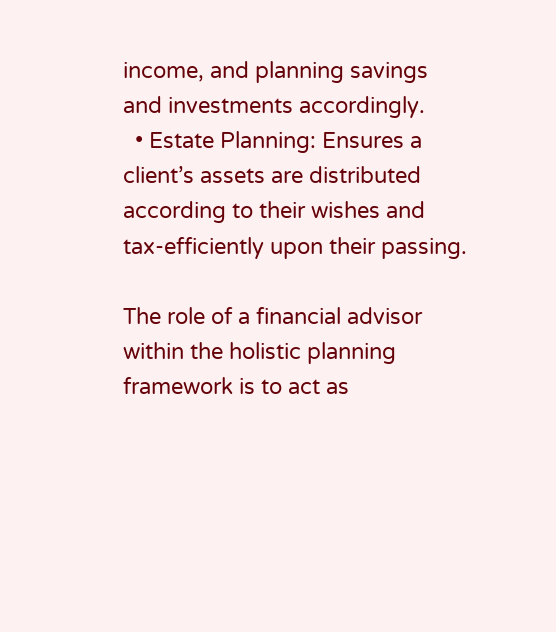income, and planning savings and investments accordingly.
  • Estate Planning: Ensures a client’s assets are distributed according to their wishes and tax-efficiently upon their passing.

The role of a financial advisor within the holistic planning framework is to act as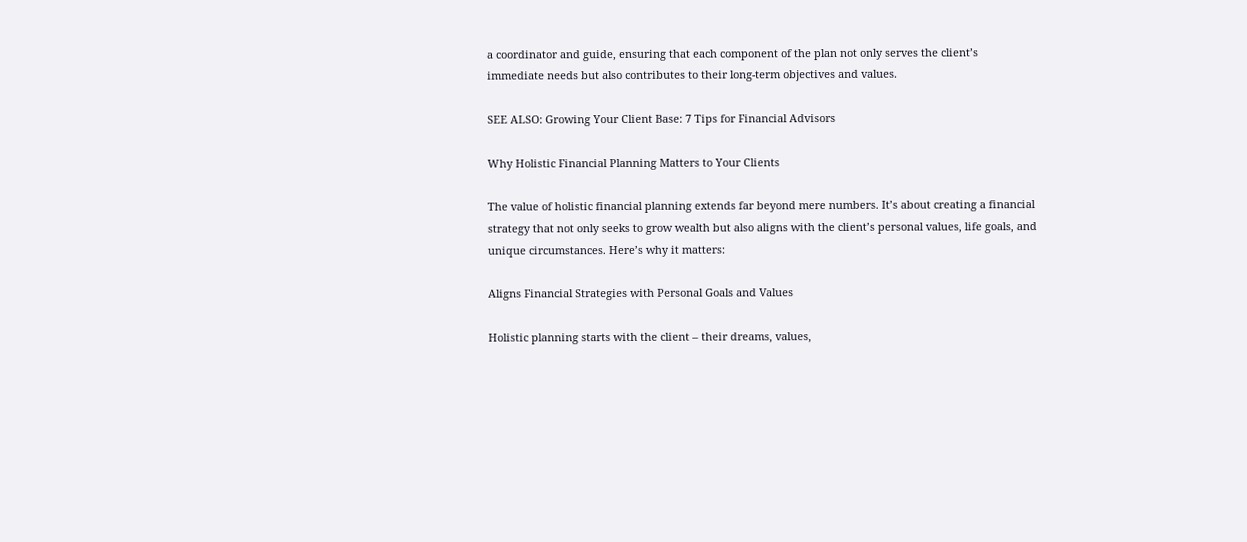a coordinator and guide, ensuring that each component of the plan not only serves the client’s immediate needs but also contributes to their long-term objectives and values.

SEE ALSO: Growing Your Client Base: 7 Tips for Financial Advisors

Why Holistic Financial Planning Matters to Your Clients

The value of holistic financial planning extends far beyond mere numbers. It’s about creating a financial strategy that not only seeks to grow wealth but also aligns with the client’s personal values, life goals, and unique circumstances. Here’s why it matters:

Aligns Financial Strategies with Personal Goals and Values

Holistic planning starts with the client – their dreams, values,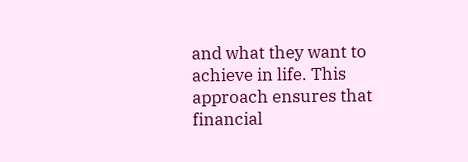and what they want to achieve in life. This approach ensures that financial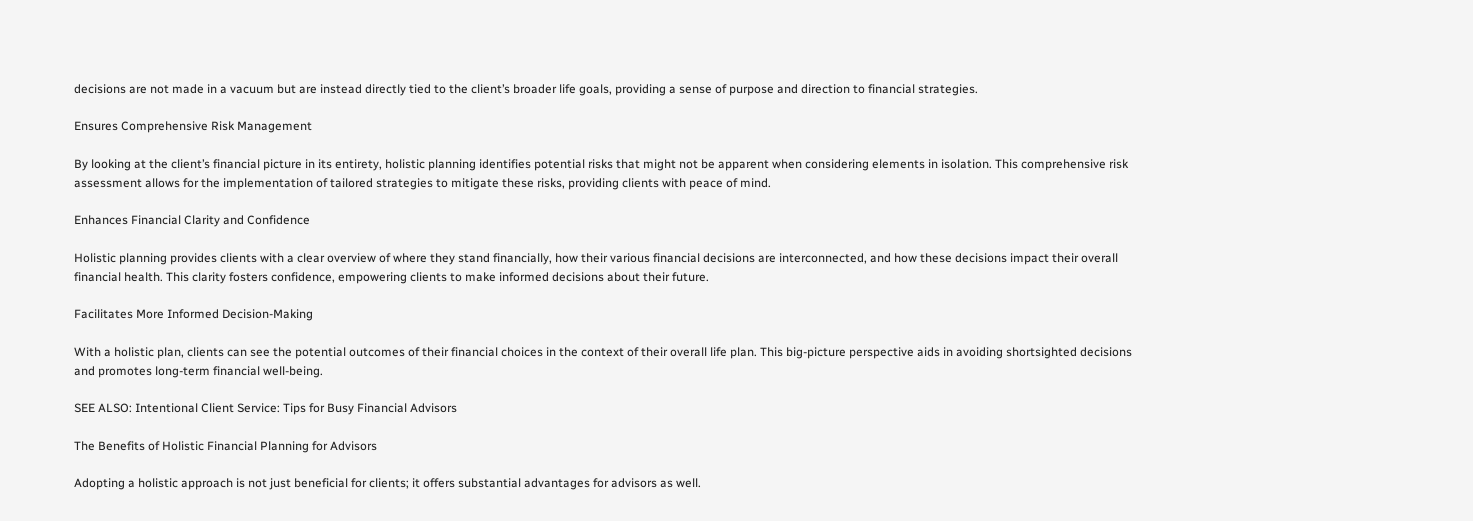decisions are not made in a vacuum but are instead directly tied to the client’s broader life goals, providing a sense of purpose and direction to financial strategies.

Ensures Comprehensive Risk Management

By looking at the client’s financial picture in its entirety, holistic planning identifies potential risks that might not be apparent when considering elements in isolation. This comprehensive risk assessment allows for the implementation of tailored strategies to mitigate these risks, providing clients with peace of mind.

Enhances Financial Clarity and Confidence

Holistic planning provides clients with a clear overview of where they stand financially, how their various financial decisions are interconnected, and how these decisions impact their overall financial health. This clarity fosters confidence, empowering clients to make informed decisions about their future.

Facilitates More Informed Decision-Making

With a holistic plan, clients can see the potential outcomes of their financial choices in the context of their overall life plan. This big-picture perspective aids in avoiding shortsighted decisions and promotes long-term financial well-being.

SEE ALSO: Intentional Client Service: Tips for Busy Financial Advisors

The Benefits of Holistic Financial Planning for Advisors

Adopting a holistic approach is not just beneficial for clients; it offers substantial advantages for advisors as well.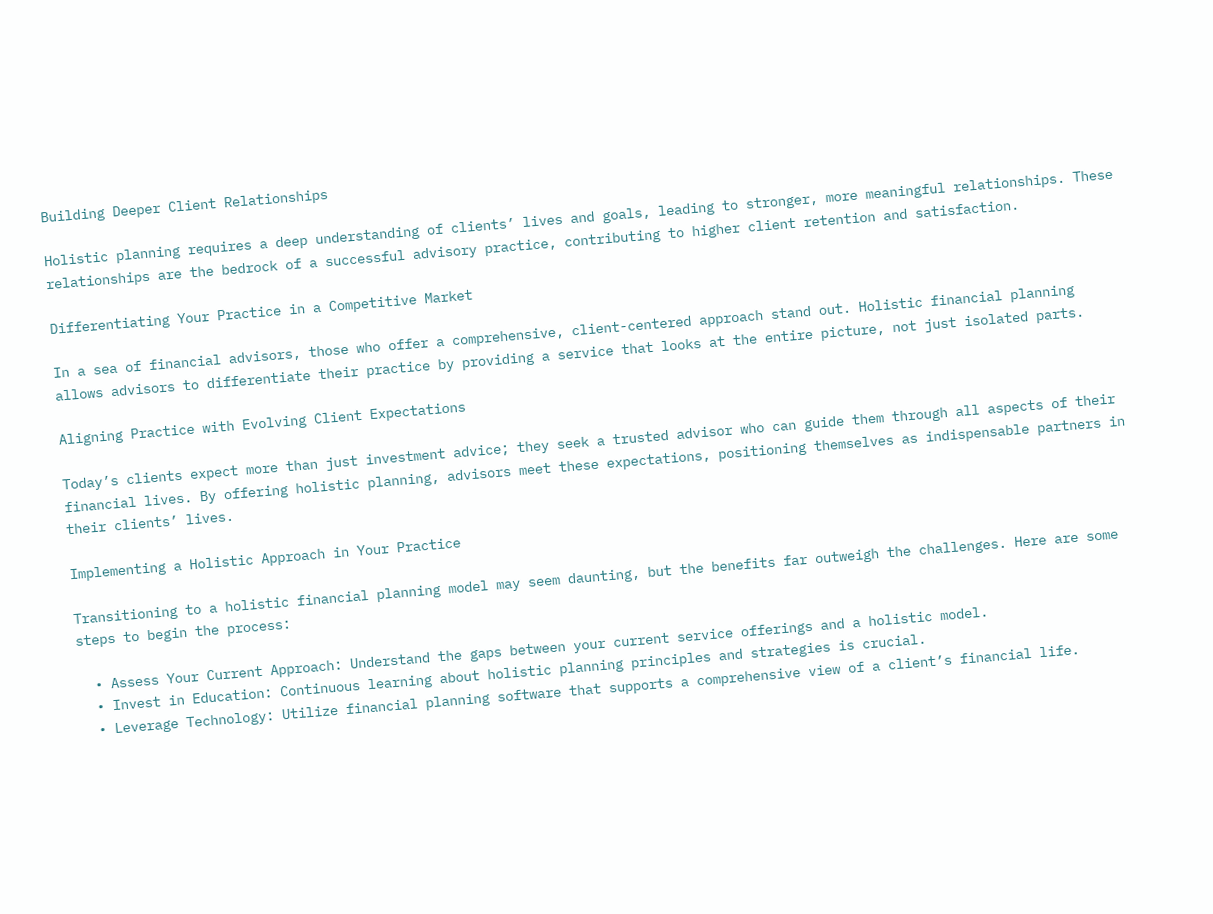Building Deeper Client Relationships

Holistic planning requires a deep understanding of clients’ lives and goals, leading to stronger, more meaningful relationships. These relationships are the bedrock of a successful advisory practice, contributing to higher client retention and satisfaction.

Differentiating Your Practice in a Competitive Market

In a sea of financial advisors, those who offer a comprehensive, client-centered approach stand out. Holistic financial planning allows advisors to differentiate their practice by providing a service that looks at the entire picture, not just isolated parts.

Aligning Practice with Evolving Client Expectations

Today’s clients expect more than just investment advice; they seek a trusted advisor who can guide them through all aspects of their financial lives. By offering holistic planning, advisors meet these expectations, positioning themselves as indispensable partners in their clients’ lives.

Implementing a Holistic Approach in Your Practice

Transitioning to a holistic financial planning model may seem daunting, but the benefits far outweigh the challenges. Here are some steps to begin the process:

  • Assess Your Current Approach: Understand the gaps between your current service offerings and a holistic model.
  • Invest in Education: Continuous learning about holistic planning principles and strategies is crucial.
  • Leverage Technology: Utilize financial planning software that supports a comprehensive view of a client’s financial life.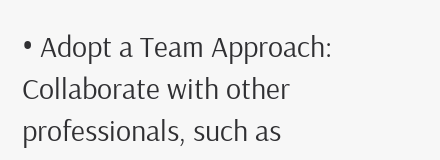• Adopt a Team Approach: Collaborate with other professionals, such as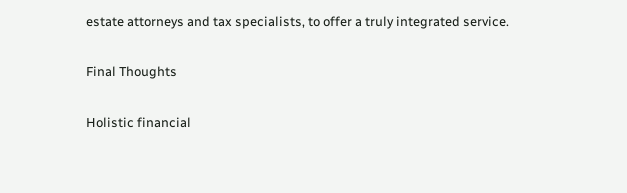estate attorneys and tax specialists, to offer a truly integrated service.

Final Thoughts

Holistic financial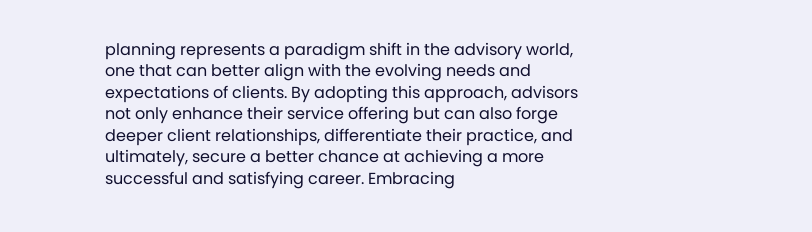planning represents a paradigm shift in the advisory world, one that can better align with the evolving needs and expectations of clients. By adopting this approach, advisors not only enhance their service offering but can also forge deeper client relationships, differentiate their practice, and ultimately, secure a better chance at achieving a more successful and satisfying career. Embracing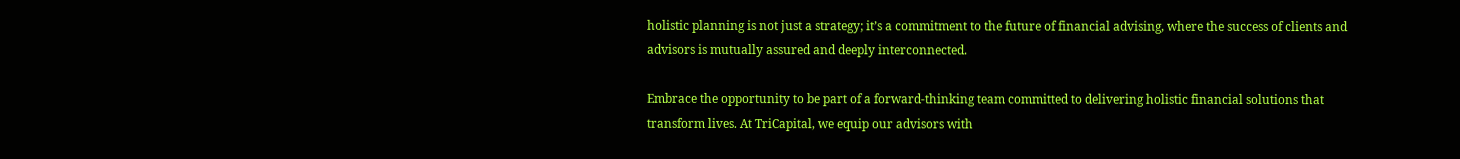holistic planning is not just a strategy; it’s a commitment to the future of financial advising, where the success of clients and advisors is mutually assured and deeply interconnected.

Embrace the opportunity to be part of a forward-thinking team committed to delivering holistic financial solutions that transform lives. At TriCapital, we equip our advisors with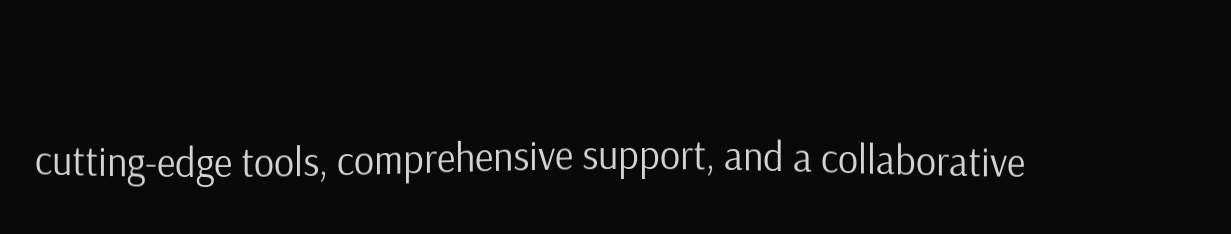cutting-edge tools, comprehensive support, and a collaborative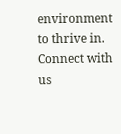environment to thrive in. Connect with us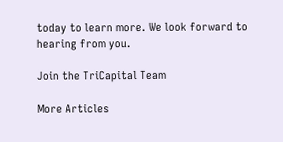today to learn more. We look forward to hearing from you.

Join the TriCapital Team

More Articles